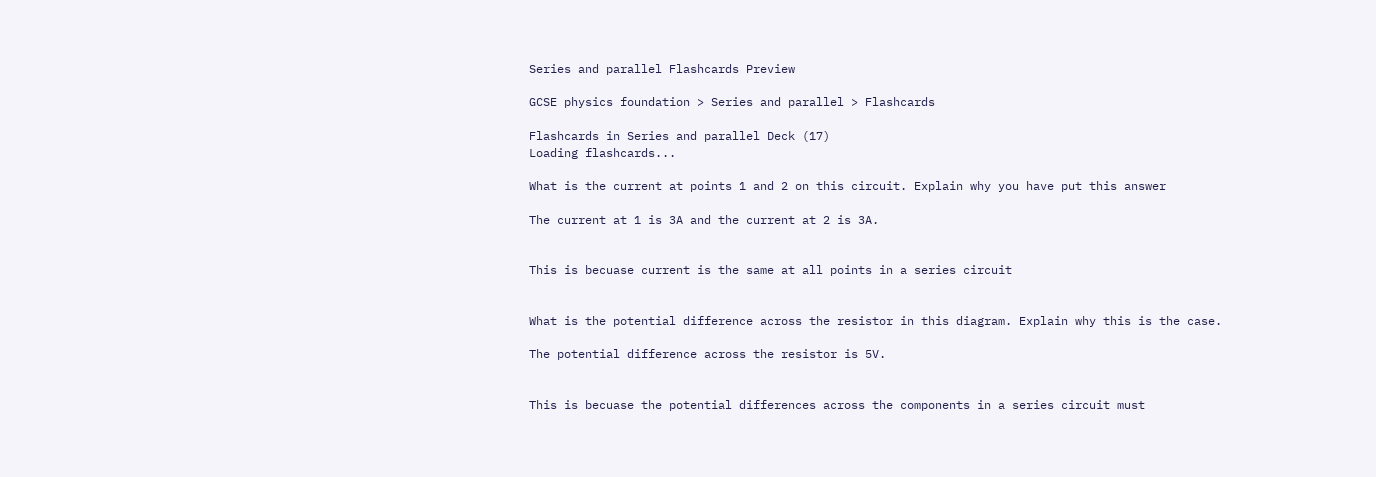Series and parallel Flashcards Preview

GCSE physics foundation > Series and parallel > Flashcards

Flashcards in Series and parallel Deck (17)
Loading flashcards...

What is the current at points 1 and 2 on this circuit. Explain why you have put this answer

The current at 1 is 3A and the current at 2 is 3A.


This is becuase current is the same at all points in a series circuit


What is the potential difference across the resistor in this diagram. Explain why this is the case.

The potential difference across the resistor is 5V.


This is becuase the potential differences across the components in a series circuit must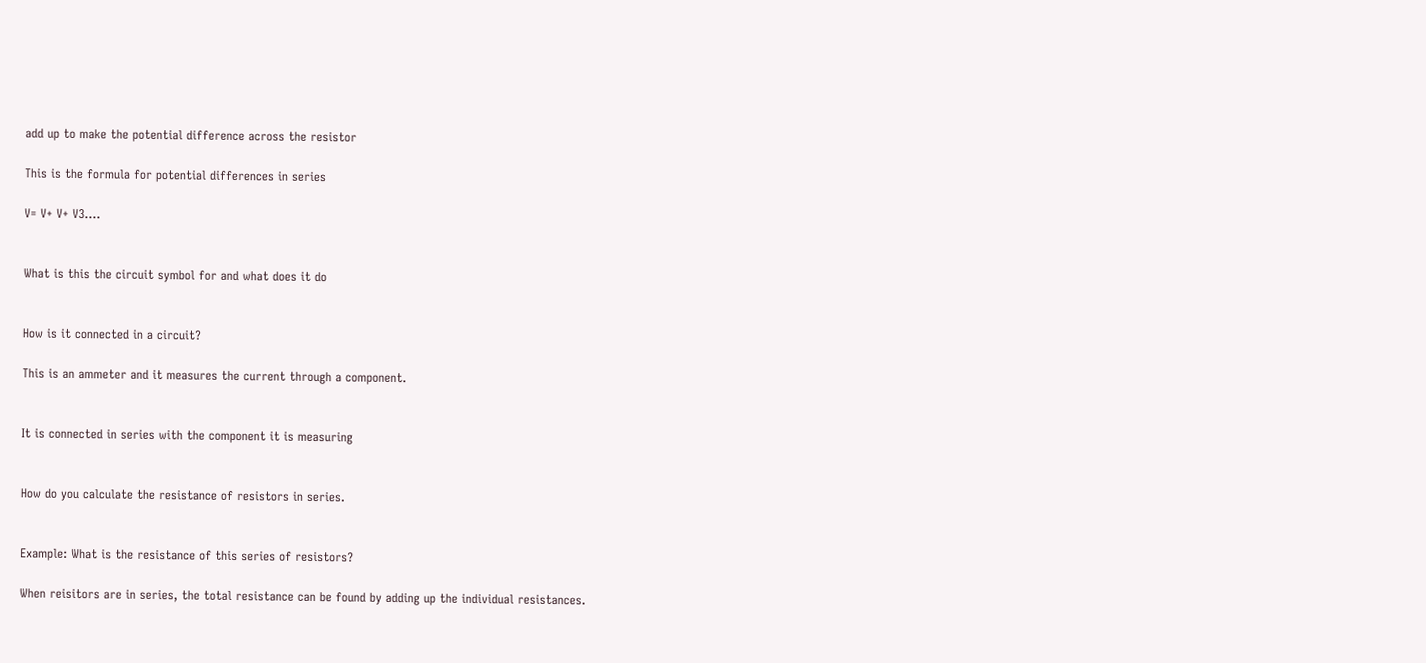add up to make the potential difference across the resistor

This is the formula for potential differences in series

V= V+ V+ V3....


What is this the circuit symbol for and what does it do


How is it connected in a circuit?

This is an ammeter and it measures the current through a component.


It is connected in series with the component it is measuring


How do you calculate the resistance of resistors in series.


Example: What is the resistance of this series of resistors?

When reisitors are in series, the total resistance can be found by adding up the individual resistances.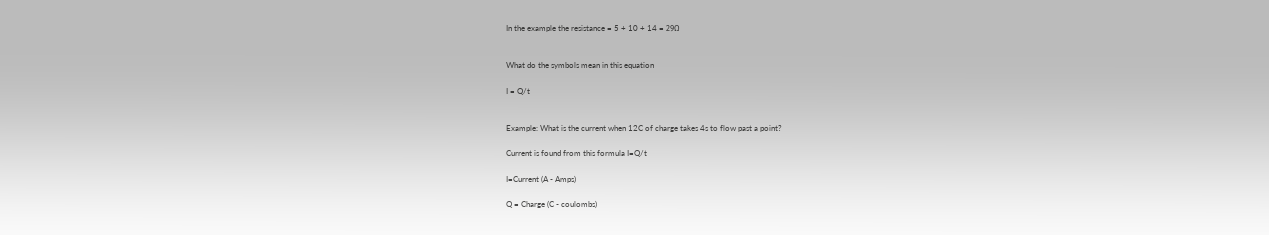In the example the resistance = 5 + 10 + 14 = 29Ω


What do the symbols mean in this equation

I = Q/t


Example: What is the current when 12C of charge takes 4s to flow past a point?

Current is found from this formula I=Q/t

I=Current (A - Amps)

Q = Charge (C - coulombs)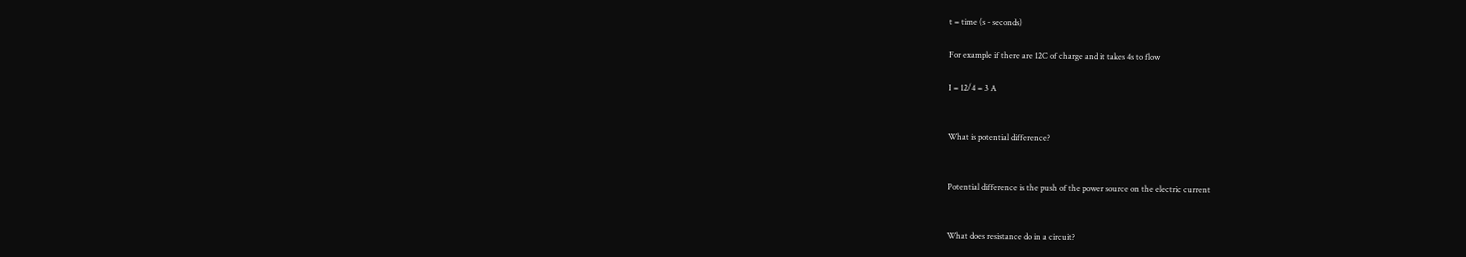t = time (s - seconds)

For example if there are 12C of charge and it takes 4s to flow

I = 12/4 = 3 A


What is potential difference?


Potential difference is the push of the power source on the electric current


What does resistance do in a circuit?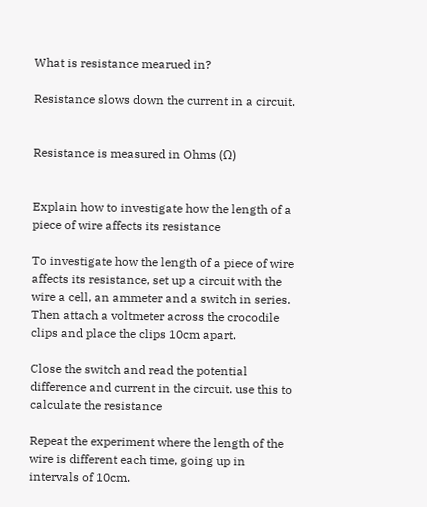What is resistance mearued in?

Resistance slows down the current in a circuit.


Resistance is measured in Ohms (Ω)


Explain how to investigate how the length of a piece of wire affects its resistance

To investigate how the length of a piece of wire affects its resistance, set up a circuit with the wire a cell, an ammeter and a switch in series. Then attach a voltmeter across the crocodile clips and place the clips 10cm apart.

Close the switch and read the potential difference and current in the circuit. use this to calculate the resistance

Repeat the experiment where the length of the wire is different each time, going up in intervals of 10cm.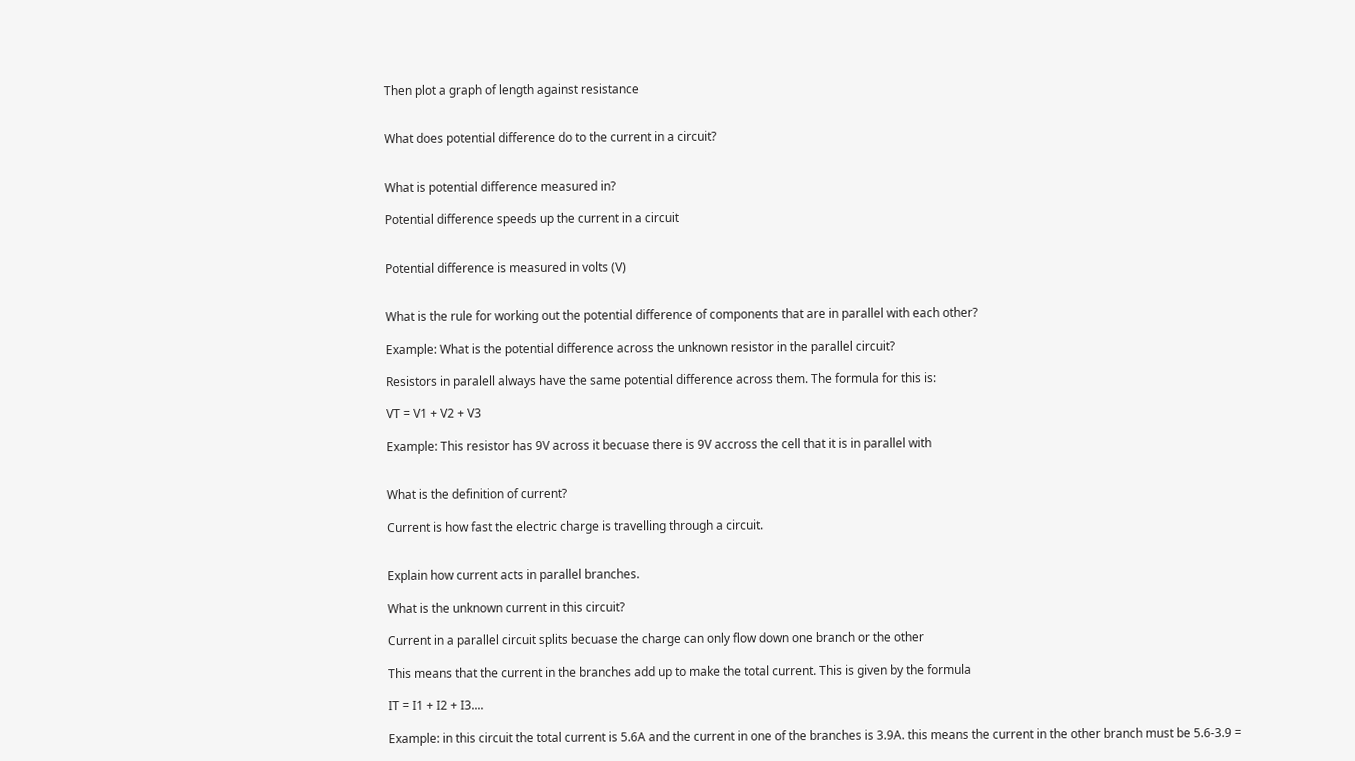Then plot a graph of length against resistance


What does potential difference do to the current in a circuit?


What is potential difference measured in?

Potential difference speeds up the current in a circuit


Potential difference is measured in volts (V)


What is the rule for working out the potential difference of components that are in parallel with each other?

Example: What is the potential difference across the unknown resistor in the parallel circuit?

Resistors in paralell always have the same potential difference across them. The formula for this is:

VT = V1 + V2 + V3

Example: This resistor has 9V across it becuase there is 9V accross the cell that it is in parallel with


What is the definition of current?

Current is how fast the electric charge is travelling through a circuit.


Explain how current acts in parallel branches.

What is the unknown current in this circuit?

Current in a parallel circuit splits becuase the charge can only flow down one branch or the other

This means that the current in the branches add up to make the total current. This is given by the formula

IT = I1 + I2 + I3....

Example: in this circuit the total current is 5.6A and the current in one of the branches is 3.9A. this means the current in the other branch must be 5.6-3.9 =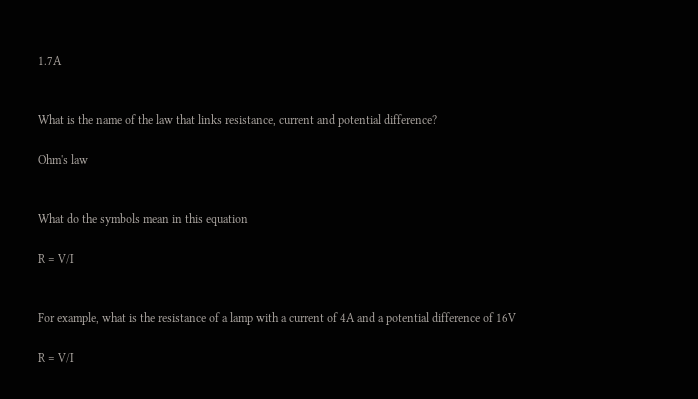1.7A


What is the name of the law that links resistance, current and potential difference?

Ohm's law


What do the symbols mean in this equation

R = V/I


For example, what is the resistance of a lamp with a current of 4A and a potential difference of 16V

R = V/I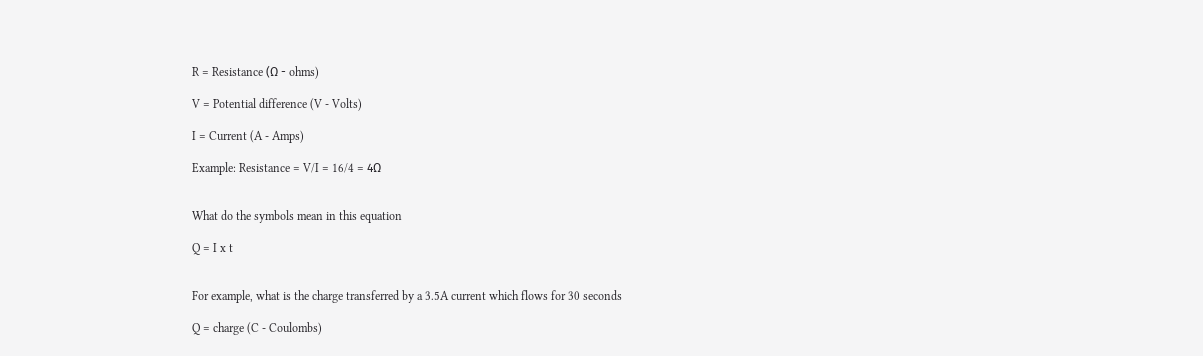R = Resistance (Ω - ohms)

V = Potential difference (V - Volts)

I = Current (A - Amps)

Example: Resistance = V/I = 16/4 = 4Ω


What do the symbols mean in this equation

Q = I x t


For example, what is the charge transferred by a 3.5A current which flows for 30 seconds

Q = charge (C - Coulombs)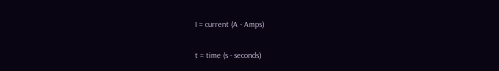I = current (A - Amps)

t = time (s - seconds)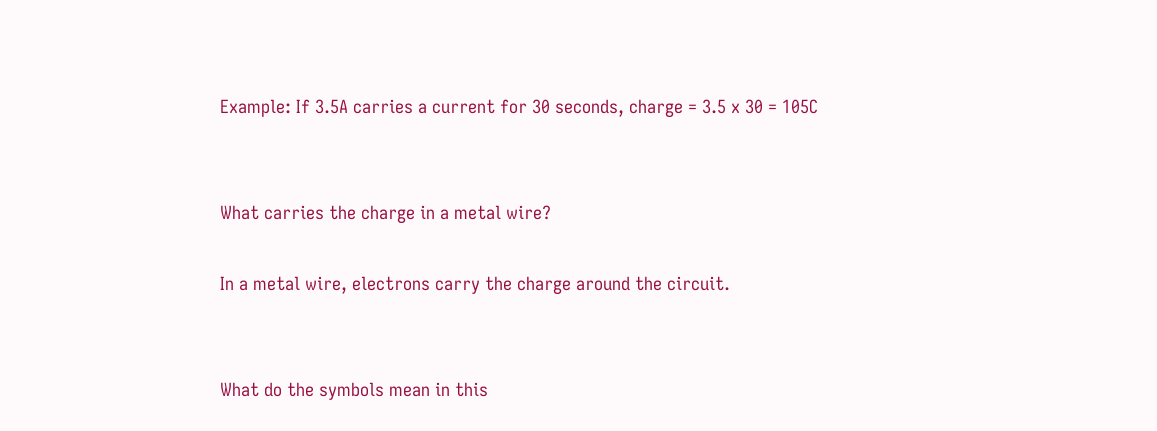Example: If 3.5A carries a current for 30 seconds, charge = 3.5 x 30 = 105C


What carries the charge in a metal wire?

In a metal wire, electrons carry the charge around the circuit.


What do the symbols mean in this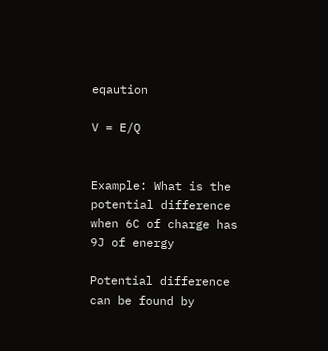eqaution

V = E/Q


Example: What is the potential difference when 6C of charge has 9J of energy

Potential difference can be found by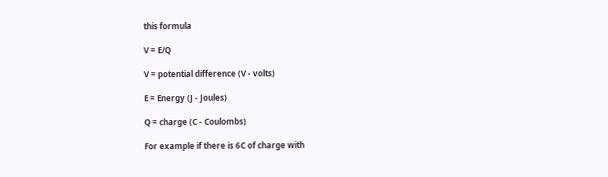this formula

V = E/Q

V = potential difference (V - volts)

E = Energy (J - Joules)

Q = charge (C - Coulombs)

For example if there is 6C of charge with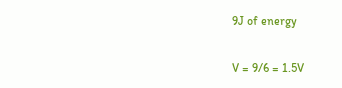9J of energy

V = 9/6 = 1.5V